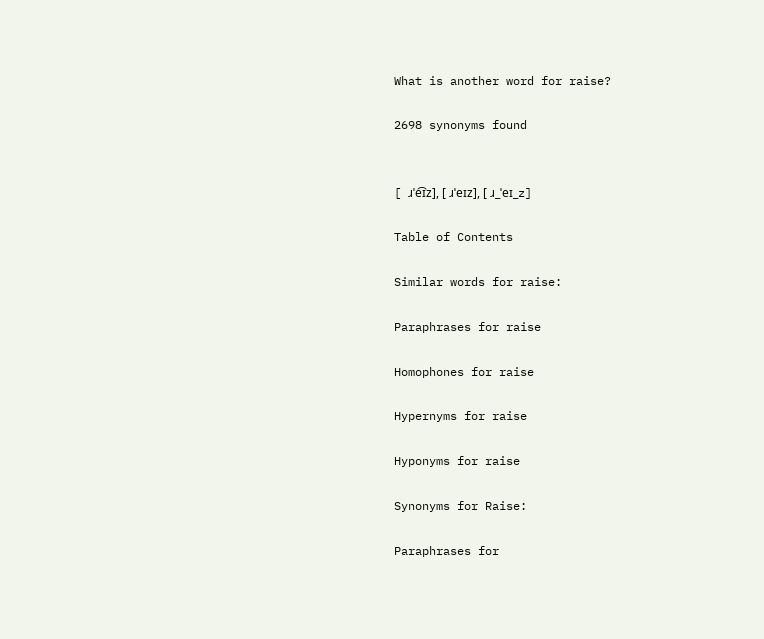What is another word for raise?

2698 synonyms found


[ ɹˈe͡ɪz], [ ɹˈeɪz], [ ɹ_ˈeɪ_z]

Table of Contents

Similar words for raise:

Paraphrases for raise

Homophones for raise

Hypernyms for raise

Hyponyms for raise

Synonyms for Raise:

Paraphrases for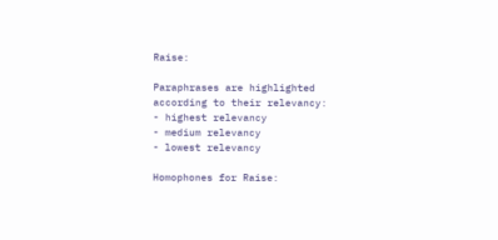Raise:

Paraphrases are highlighted according to their relevancy:
- highest relevancy
- medium relevancy
- lowest relevancy

Homophones for Raise: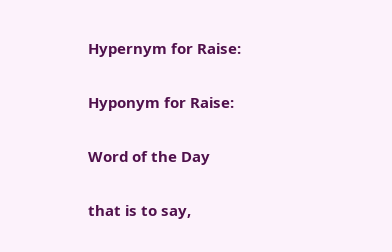Hypernym for Raise:

Hyponym for Raise:

Word of the Day

that is to say,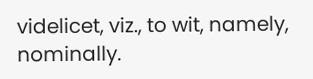videlicet, viz., to wit, namely, nominally.